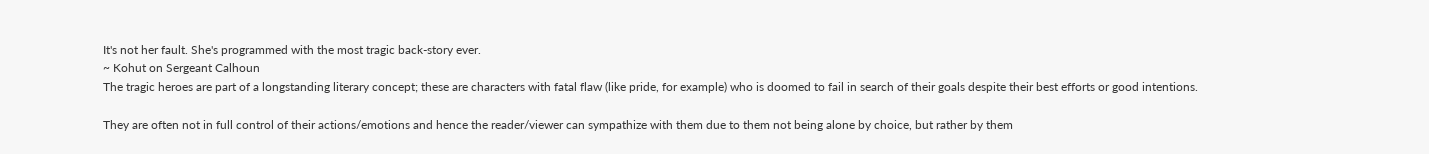It's not her fault. She's programmed with the most tragic back-story ever.
~ Kohut on Sergeant Calhoun
The tragic heroes are part of a longstanding literary concept; these are characters with fatal flaw (like pride, for example) who is doomed to fail in search of their goals despite their best efforts or good intentions.

They are often not in full control of their actions/emotions and hence the reader/viewer can sympathize with them due to them not being alone by choice, but rather by them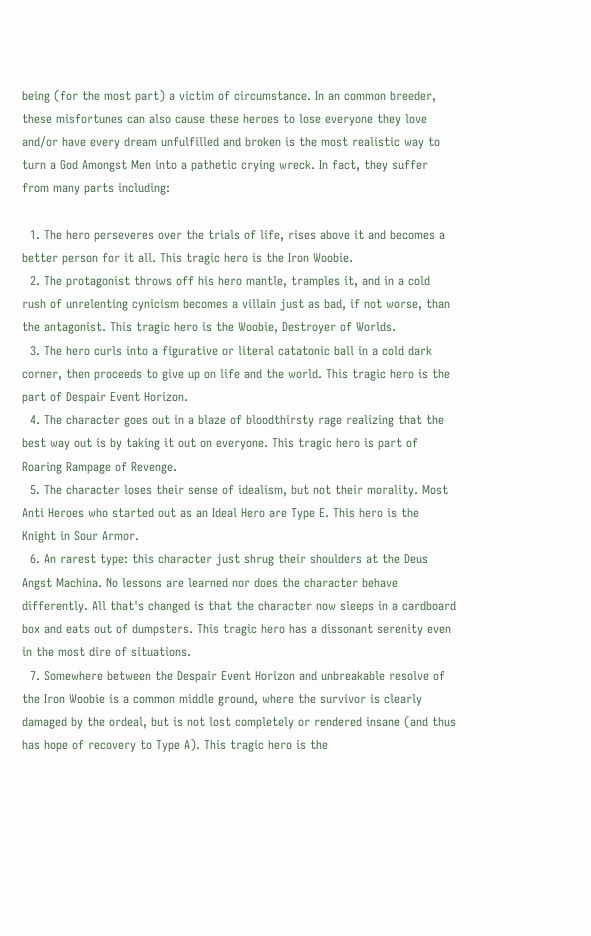being (for the most part) a victim of circumstance. In an common breeder, these misfortunes can also cause these heroes to lose everyone they love and/or have every dream unfulfilled and broken is the most realistic way to turn a God Amongst Men into a pathetic crying wreck. In fact, they suffer from many parts including:

  1. The hero perseveres over the trials of life, rises above it and becomes a better person for it all. This tragic hero is the Iron Woobie.
  2. The protagonist throws off his hero mantle, tramples it, and in a cold rush of unrelenting cynicism becomes a villain just as bad, if not worse, than the antagonist. This tragic hero is the Woobie, Destroyer of Worlds.
  3. The hero curls into a figurative or literal catatonic ball in a cold dark corner, then proceeds to give up on life and the world. This tragic hero is the part of Despair Event Horizon.
  4. The character goes out in a blaze of bloodthirsty rage realizing that the best way out is by taking it out on everyone. This tragic hero is part of Roaring Rampage of Revenge.
  5. The character loses their sense of idealism, but not their morality. Most Anti Heroes who started out as an Ideal Hero are Type E. This hero is the Knight in Sour Armor.
  6. An rarest type: this character just shrug their shoulders at the Deus Angst Machina. No lessons are learned nor does the character behave differently. All that's changed is that the character now sleeps in a cardboard box and eats out of dumpsters. This tragic hero has a dissonant serenity even in the most dire of situations.
  7. Somewhere between the Despair Event Horizon and unbreakable resolve of the Iron Woobie is a common middle ground, where the survivor is clearly damaged by the ordeal, but is not lost completely or rendered insane (and thus has hope of recovery to Type A). This tragic hero is the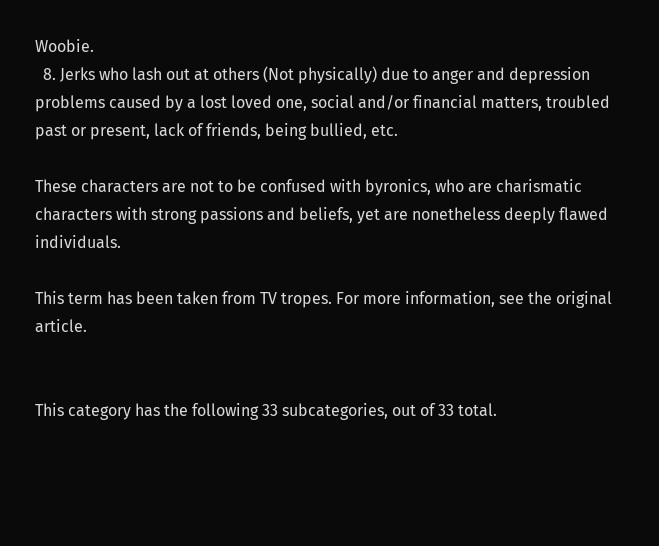Woobie.
  8. Jerks who lash out at others (Not physically) due to anger and depression problems caused by a lost loved one, social and/or financial matters, troubled past or present, lack of friends, being bullied, etc.

These characters are not to be confused with byronics, who are charismatic characters with strong passions and beliefs, yet are nonetheless deeply flawed individuals.

This term has been taken from TV tropes. For more information, see the original article.


This category has the following 33 subcategories, out of 33 total.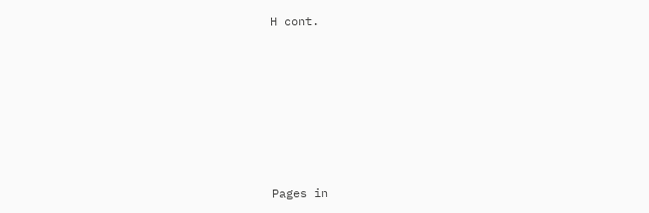H cont.








Pages in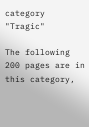category "Tragic"

The following 200 pages are in this category,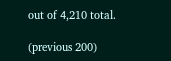out of 4,210 total.

(previous 200)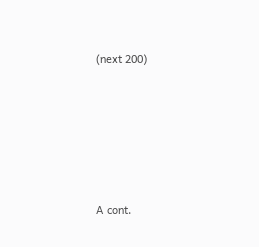(next 200)






A cont.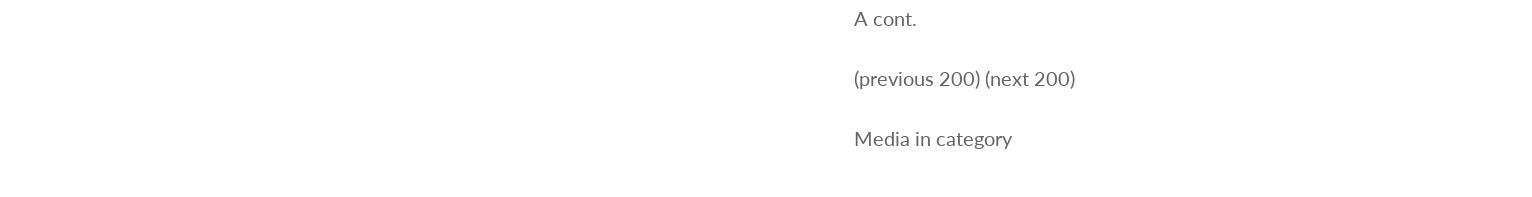A cont.

(previous 200) (next 200)

Media in category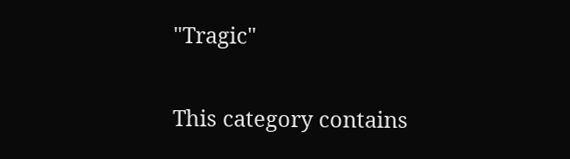"Tragic"

This category contains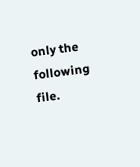only the following file.